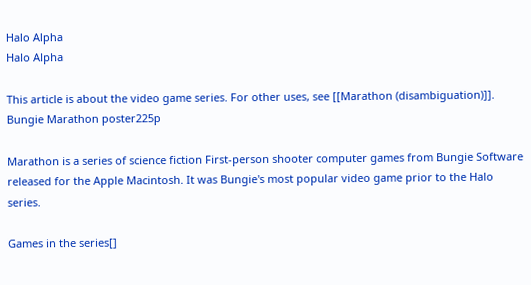Halo Alpha
Halo Alpha

This article is about the video game series. For other uses, see [[Marathon (disambiguation)]].
Bungie Marathon poster225p

Marathon is a series of science fiction First-person shooter computer games from Bungie Software released for the Apple Macintosh. It was Bungie's most popular video game prior to the Halo series.

Games in the series[]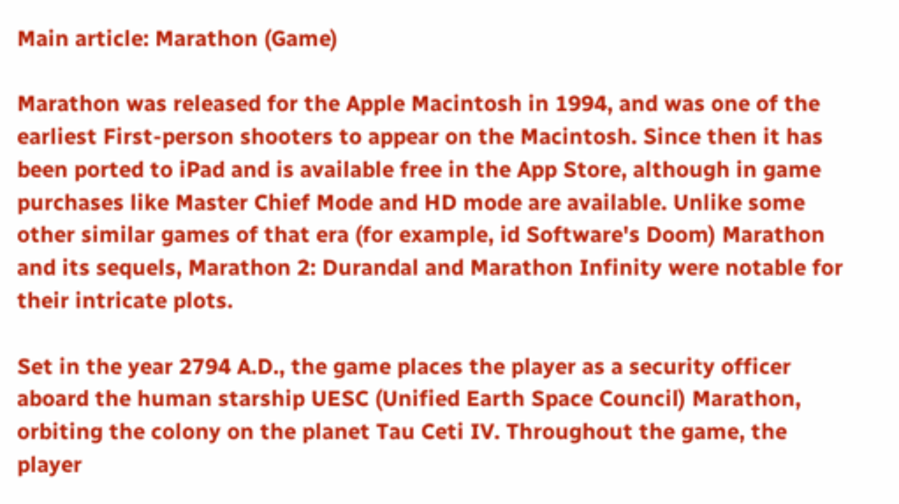Main article: Marathon (Game)

Marathon was released for the Apple Macintosh in 1994, and was one of the earliest First-person shooters to appear on the Macintosh. Since then it has been ported to iPad and is available free in the App Store, although in game purchases like Master Chief Mode and HD mode are available. Unlike some other similar games of that era (for example, id Software's Doom) Marathon and its sequels, Marathon 2: Durandal and Marathon Infinity were notable for their intricate plots.

Set in the year 2794 A.D., the game places the player as a security officer aboard the human starship UESC (Unified Earth Space Council) Marathon, orbiting the colony on the planet Tau Ceti IV. Throughout the game, the player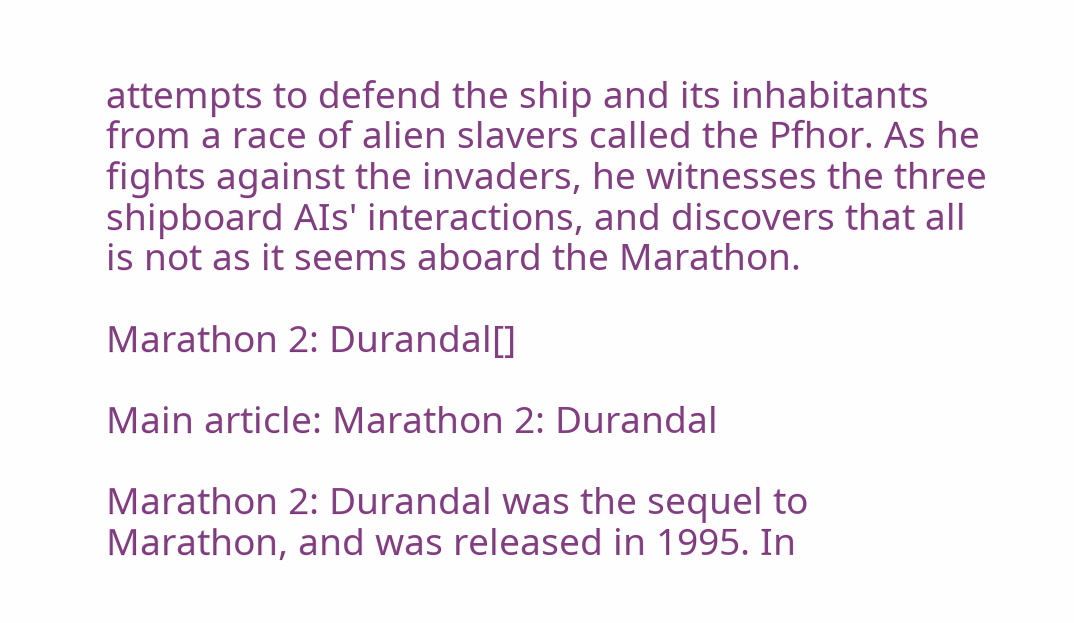attempts to defend the ship and its inhabitants from a race of alien slavers called the Pfhor. As he fights against the invaders, he witnesses the three shipboard AIs' interactions, and discovers that all is not as it seems aboard the Marathon.

Marathon 2: Durandal[]

Main article: Marathon 2: Durandal

Marathon 2: Durandal was the sequel to Marathon, and was released in 1995. In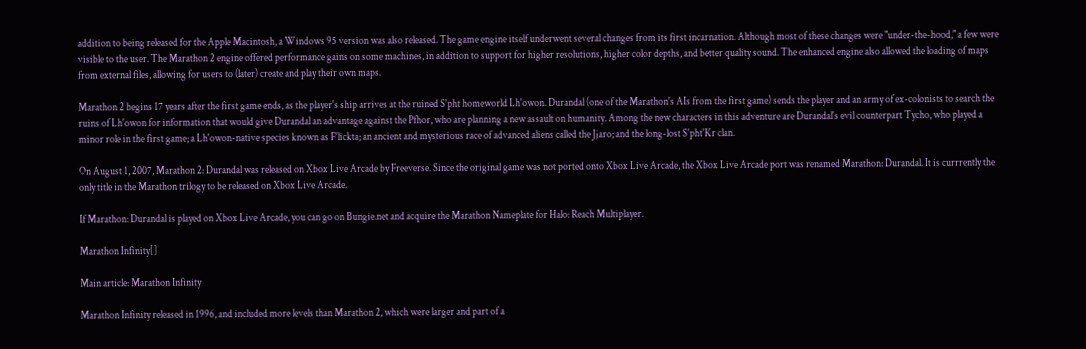addition to being released for the Apple Macintosh, a Windows 95 version was also released. The game engine itself underwent several changes from its first incarnation. Although most of these changes were "under-the-hood," a few were visible to the user. The Marathon 2 engine offered performance gains on some machines, in addition to support for higher resolutions, higher color depths, and better quality sound. The enhanced engine also allowed the loading of maps from external files, allowing for users to (later) create and play their own maps.

Marathon 2 begins 17 years after the first game ends, as the player's ship arrives at the ruined S'pht homeworld Lh'owon. Durandal (one of the Marathon's AIs from the first game) sends the player and an army of ex-colonists to search the ruins of Lh'owon for information that would give Durandal an advantage against the Pfhor, who are planning a new assault on humanity. Among the new characters in this adventure are Durandal's evil counterpart Tycho, who played a minor role in the first game; a Lh'owon-native species known as F'lickta; an ancient and mysterious race of advanced aliens called the Jjaro; and the long-lost S'pht'Kr clan.

On August 1, 2007, Marathon 2: Durandal was released on Xbox Live Arcade by Freeverse. Since the original game was not ported onto Xbox Live Arcade, the Xbox Live Arcade port was renamed Marathon: Durandal. It is currrently the only title in the Marathon trilogy to be released on Xbox Live Arcade.

If Marathon: Durandal is played on Xbox Live Arcade, you can go on Bungie.net and acquire the Marathon Nameplate for Halo: Reach Multiplayer.

Marathon Infinity[]

Main article: Marathon Infinity

Marathon Infinity released in 1996, and included more levels than Marathon 2, which were larger and part of a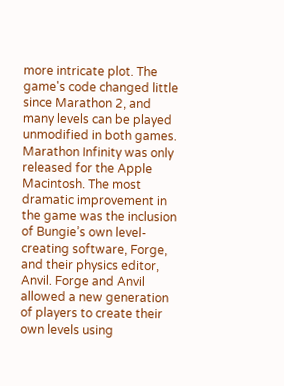more intricate plot. The game's code changed little since Marathon 2, and many levels can be played unmodified in both games. Marathon Infinity was only released for the Apple Macintosh. The most dramatic improvement in the game was the inclusion of Bungie’s own level-creating software, Forge, and their physics editor, Anvil. Forge and Anvil allowed a new generation of players to create their own levels using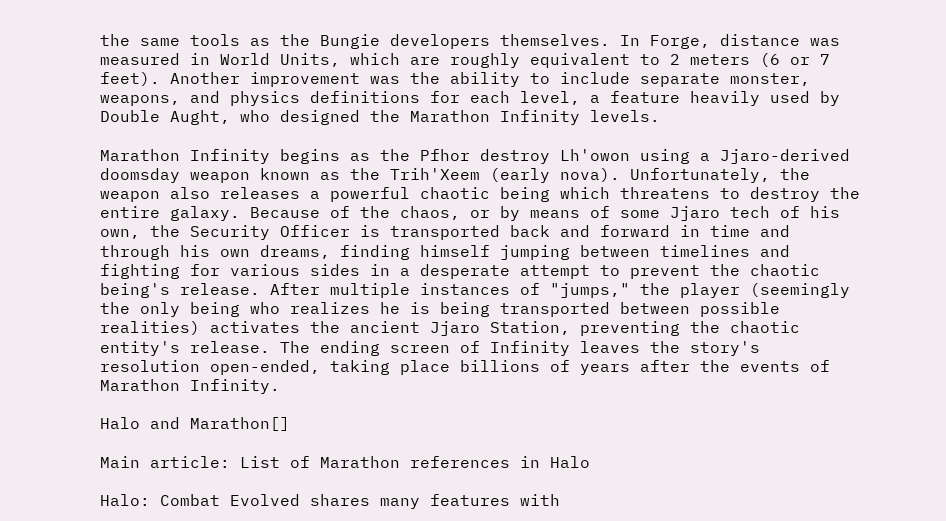the same tools as the Bungie developers themselves. In Forge, distance was measured in World Units, which are roughly equivalent to 2 meters (6 or 7 feet). Another improvement was the ability to include separate monster, weapons, and physics definitions for each level, a feature heavily used by Double Aught, who designed the Marathon Infinity levels.

Marathon Infinity begins as the Pfhor destroy Lh'owon using a Jjaro-derived doomsday weapon known as the Trih'Xeem (early nova). Unfortunately, the weapon also releases a powerful chaotic being which threatens to destroy the entire galaxy. Because of the chaos, or by means of some Jjaro tech of his own, the Security Officer is transported back and forward in time and through his own dreams, finding himself jumping between timelines and fighting for various sides in a desperate attempt to prevent the chaotic being's release. After multiple instances of "jumps," the player (seemingly the only being who realizes he is being transported between possible realities) activates the ancient Jjaro Station, preventing the chaotic entity's release. The ending screen of Infinity leaves the story's resolution open-ended, taking place billions of years after the events of Marathon Infinity.

Halo and Marathon[]

Main article: List of Marathon references in Halo

Halo: Combat Evolved shares many features with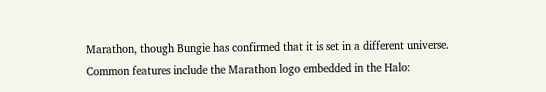Marathon, though Bungie has confirmed that it is set in a different universe. Common features include the Marathon logo embedded in the Halo: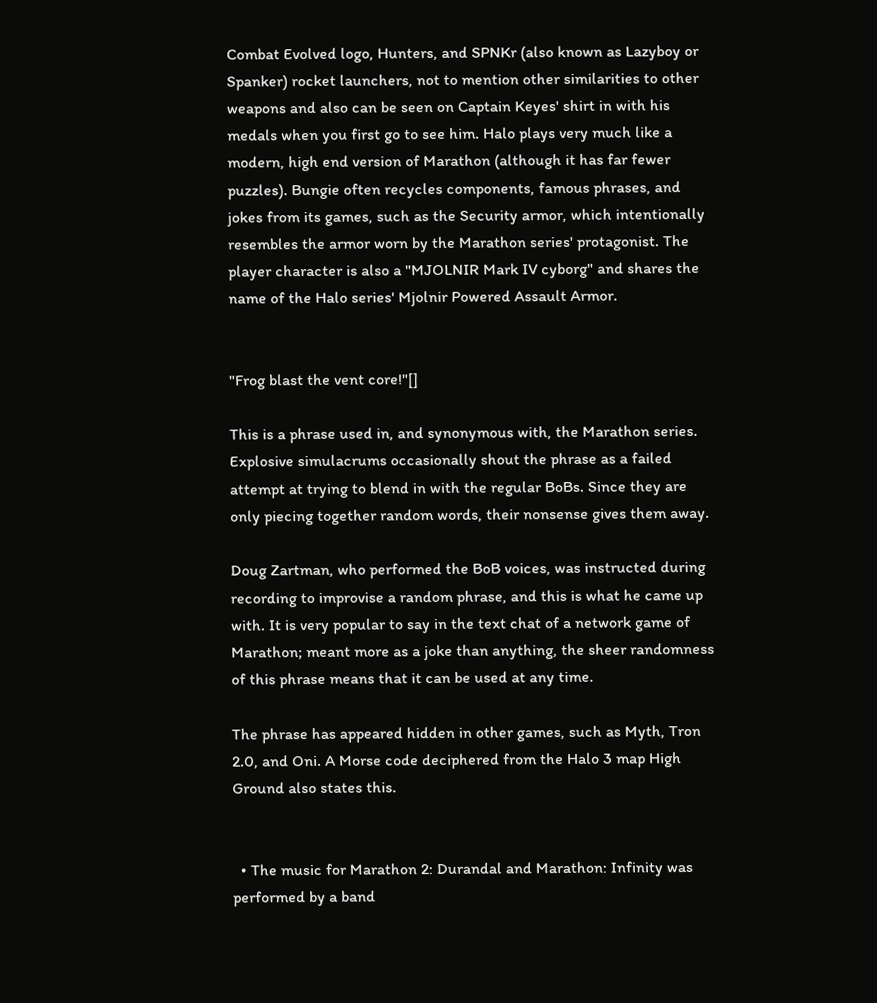Combat Evolved logo, Hunters, and SPNKr (also known as Lazyboy or Spanker) rocket launchers, not to mention other similarities to other weapons and also can be seen on Captain Keyes' shirt in with his medals when you first go to see him. Halo plays very much like a modern, high end version of Marathon (although it has far fewer puzzles). Bungie often recycles components, famous phrases, and jokes from its games, such as the Security armor, which intentionally resembles the armor worn by the Marathon series' protagonist. The player character is also a "MJOLNIR Mark IV cyborg" and shares the name of the Halo series' Mjolnir Powered Assault Armor.


"Frog blast the vent core!"[]

This is a phrase used in, and synonymous with, the Marathon series. Explosive simulacrums occasionally shout the phrase as a failed attempt at trying to blend in with the regular BoBs. Since they are only piecing together random words, their nonsense gives them away.

Doug Zartman, who performed the BoB voices, was instructed during recording to improvise a random phrase, and this is what he came up with. It is very popular to say in the text chat of a network game of Marathon; meant more as a joke than anything, the sheer randomness of this phrase means that it can be used at any time.

The phrase has appeared hidden in other games, such as Myth, Tron 2.0, and Oni. A Morse code deciphered from the Halo 3 map High Ground also states this.


  • The music for Marathon 2: Durandal and Marathon: Infinity was performed by a band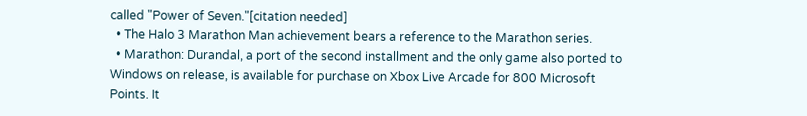called "Power of Seven."[citation needed]
  • The Halo 3 Marathon Man achievement bears a reference to the Marathon series.
  • Marathon: Durandal, a port of the second installment and the only game also ported to Windows on release, is available for purchase on Xbox Live Arcade for 800 Microsoft Points. It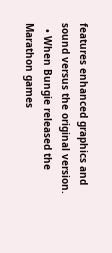features enhanced graphics and sound versus the original version.
  • When Bungie released the Marathon games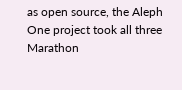as open source, the Aleph One project took all three Marathon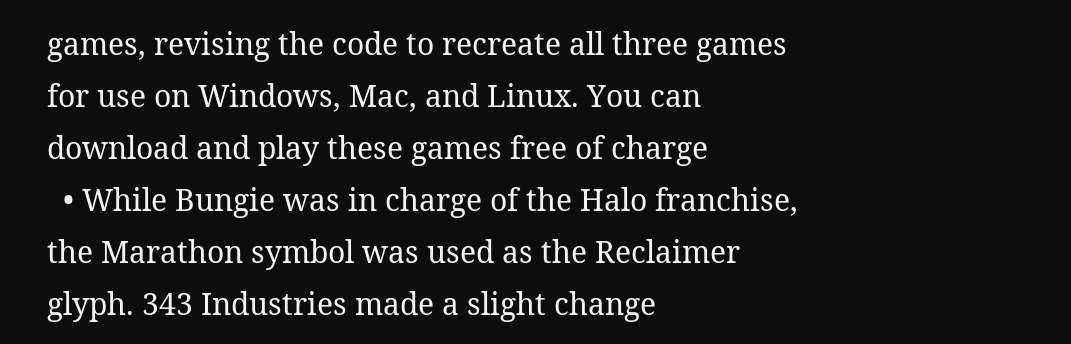games, revising the code to recreate all three games for use on Windows, Mac, and Linux. You can download and play these games free of charge
  • While Bungie was in charge of the Halo franchise, the Marathon symbol was used as the Reclaimer glyph. 343 Industries made a slight change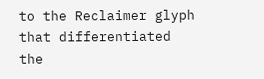to the Reclaimer glyph that differentiated the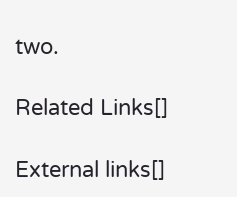two.

Related Links[]

External links[]